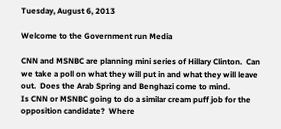Tuesday, August 6, 2013

Welcome to the Government run Media

CNN and MSNBC are planning mini series of Hillary Clinton.  Can we take a poll on what they will put in and what they will leave out.  Does the Arab Spring and Benghazi come to mind.
Is CNN or MSNBC going to do a similar cream puff job for the opposition candidate?  Where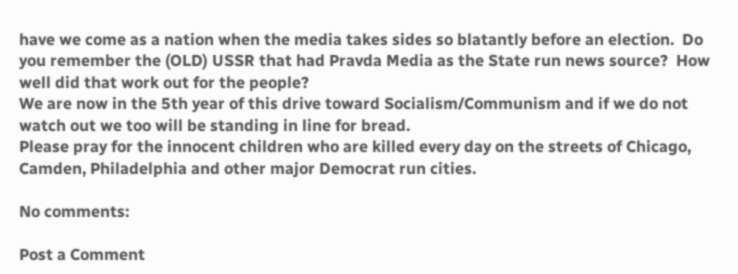have we come as a nation when the media takes sides so blatantly before an election.  Do you remember the (OLD) USSR that had Pravda Media as the State run news source?  How well did that work out for the people?
We are now in the 5th year of this drive toward Socialism/Communism and if we do not watch out we too will be standing in line for bread.
Please pray for the innocent children who are killed every day on the streets of Chicago, Camden, Philadelphia and other major Democrat run cities.

No comments:

Post a Comment